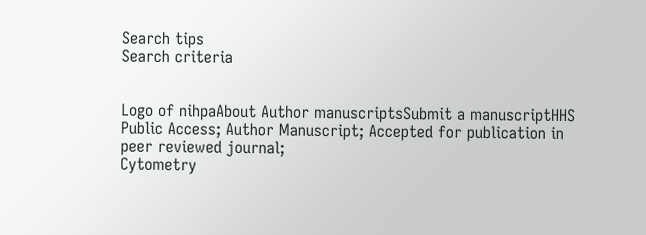Search tips
Search criteria


Logo of nihpaAbout Author manuscriptsSubmit a manuscriptHHS Public Access; Author Manuscript; Accepted for publication in peer reviewed journal;
Cytometry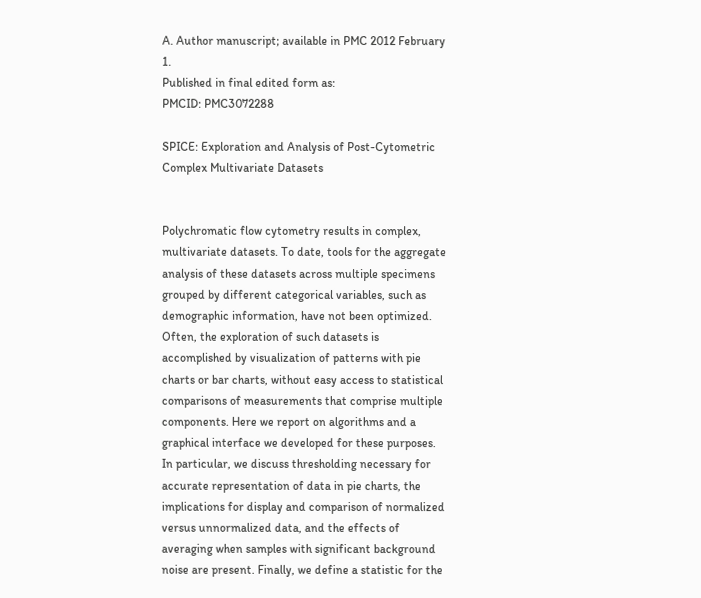A. Author manuscript; available in PMC 2012 February 1.
Published in final edited form as:
PMCID: PMC3072288

SPICE: Exploration and Analysis of Post-Cytometric Complex Multivariate Datasets


Polychromatic flow cytometry results in complex, multivariate datasets. To date, tools for the aggregate analysis of these datasets across multiple specimens grouped by different categorical variables, such as demographic information, have not been optimized. Often, the exploration of such datasets is accomplished by visualization of patterns with pie charts or bar charts, without easy access to statistical comparisons of measurements that comprise multiple components. Here we report on algorithms and a graphical interface we developed for these purposes. In particular, we discuss thresholding necessary for accurate representation of data in pie charts, the implications for display and comparison of normalized versus unnormalized data, and the effects of averaging when samples with significant background noise are present. Finally, we define a statistic for the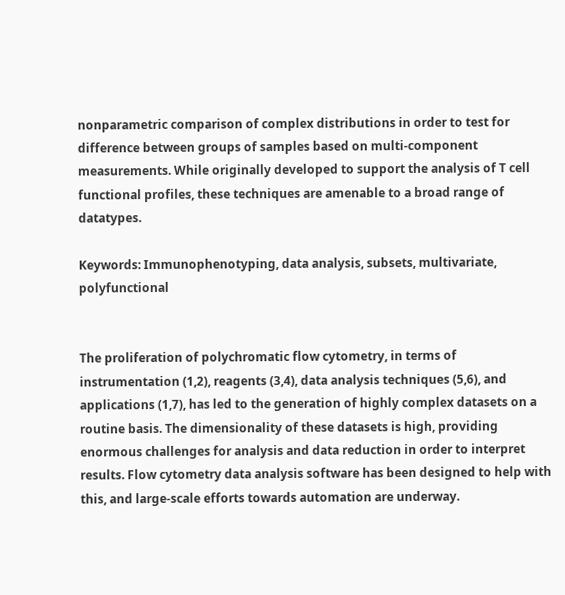nonparametric comparison of complex distributions in order to test for difference between groups of samples based on multi-component measurements. While originally developed to support the analysis of T cell functional profiles, these techniques are amenable to a broad range of datatypes.

Keywords: Immunophenotyping, data analysis, subsets, multivariate, polyfunctional


The proliferation of polychromatic flow cytometry, in terms of instrumentation (1,2), reagents (3,4), data analysis techniques (5,6), and applications (1,7), has led to the generation of highly complex datasets on a routine basis. The dimensionality of these datasets is high, providing enormous challenges for analysis and data reduction in order to interpret results. Flow cytometry data analysis software has been designed to help with this, and large-scale efforts towards automation are underway.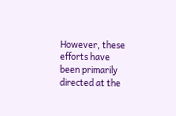However, these efforts have been primarily directed at the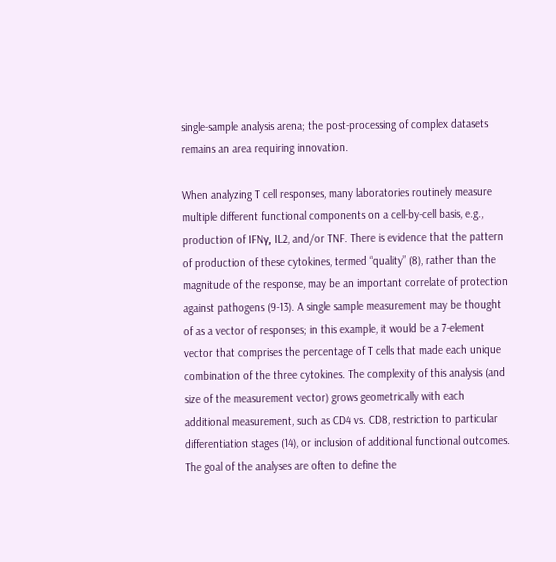single-sample analysis arena; the post-processing of complex datasets remains an area requiring innovation.

When analyzing T cell responses, many laboratories routinely measure multiple different functional components on a cell-by-cell basis, e.g., production of IFNγ, IL2, and/or TNF. There is evidence that the pattern of production of these cytokines, termed “quality” (8), rather than the magnitude of the response, may be an important correlate of protection against pathogens (9-13). A single sample measurement may be thought of as a vector of responses; in this example, it would be a 7-element vector that comprises the percentage of T cells that made each unique combination of the three cytokines. The complexity of this analysis (and size of the measurement vector) grows geometrically with each additional measurement, such as CD4 vs. CD8, restriction to particular differentiation stages (14), or inclusion of additional functional outcomes. The goal of the analyses are often to define the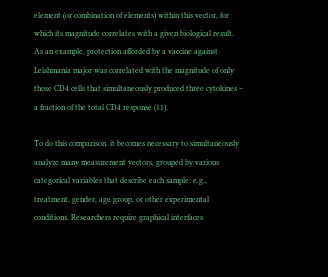element (or combination of elements) within this vector, for which its magnitude correlates with a given biological result. As an example, protection afforded by a vaccine against Leishmania major was correlated with the magnitude of only those CD4 cells that simultaneously produced three cytokines – a fraction of the total CD4 response (11).

To do this comparison, it becomes necessary to simultaneously analyze many measurement vectors, grouped by various categorical variables that describe each sample: e.g., treatment, gender, age group, or other experimental conditions. Researchers require graphical interfaces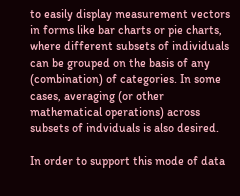to easily display measurement vectors in forms like bar charts or pie charts, where different subsets of individuals can be grouped on the basis of any (combination) of categories. In some cases, averaging (or other mathematical operations) across subsets of indviduals is also desired.

In order to support this mode of data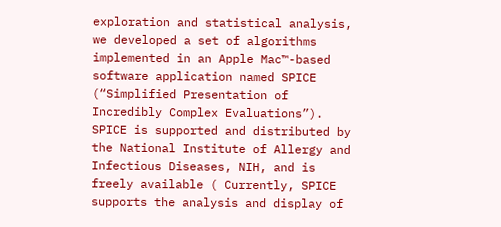exploration and statistical analysis, we developed a set of algorithms implemented in an Apple Mac™-based software application named SPICE (“Simplified Presentation of Incredibly Complex Evaluations”). SPICE is supported and distributed by the National Institute of Allergy and Infectious Diseases, NIH, and is freely available ( Currently, SPICE supports the analysis and display of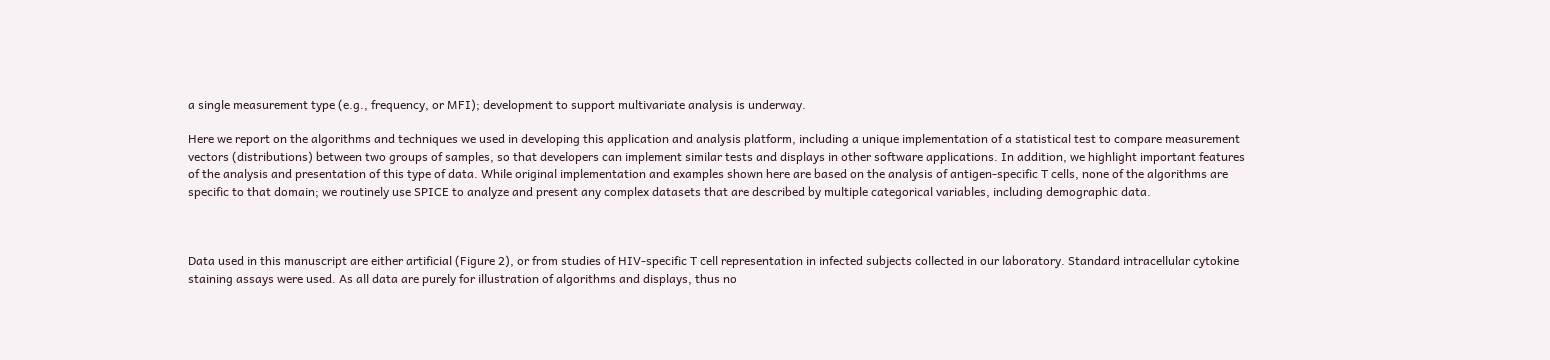a single measurement type (e.g., frequency, or MFI); development to support multivariate analysis is underway.

Here we report on the algorithms and techniques we used in developing this application and analysis platform, including a unique implementation of a statistical test to compare measurement vectors (distributions) between two groups of samples, so that developers can implement similar tests and displays in other software applications. In addition, we highlight important features of the analysis and presentation of this type of data. While original implementation and examples shown here are based on the analysis of antigen-specific T cells, none of the algorithms are specific to that domain; we routinely use SPICE to analyze and present any complex datasets that are described by multiple categorical variables, including demographic data.



Data used in this manuscript are either artificial (Figure 2), or from studies of HIV-specific T cell representation in infected subjects collected in our laboratory. Standard intracellular cytokine staining assays were used. As all data are purely for illustration of algorithms and displays, thus no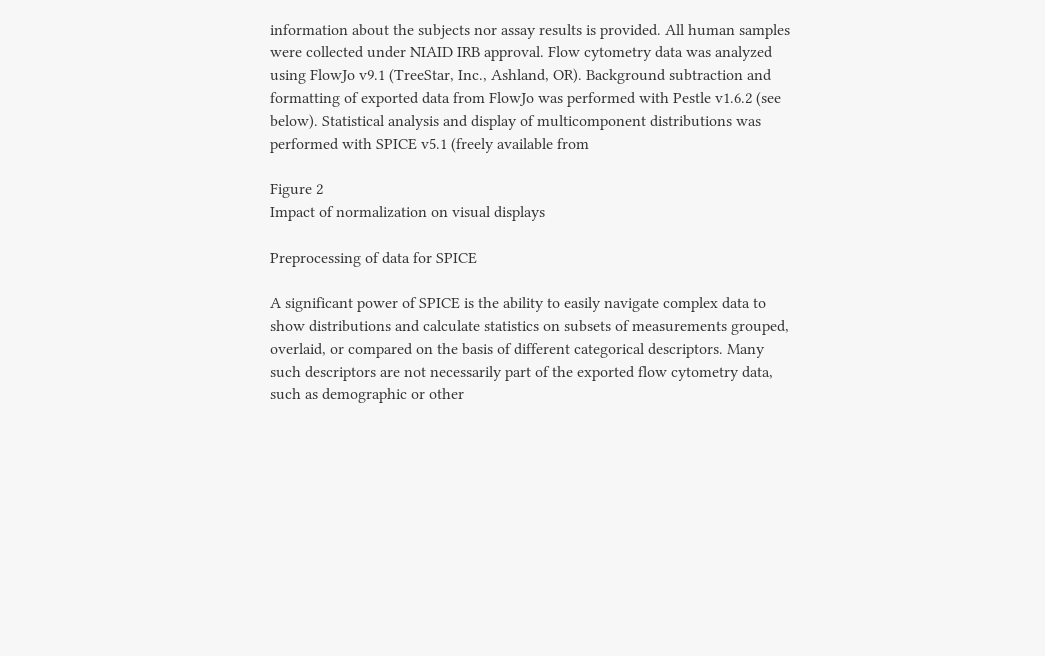information about the subjects nor assay results is provided. All human samples were collected under NIAID IRB approval. Flow cytometry data was analyzed using FlowJo v9.1 (TreeStar, Inc., Ashland, OR). Background subtraction and formatting of exported data from FlowJo was performed with Pestle v1.6.2 (see below). Statistical analysis and display of multicomponent distributions was performed with SPICE v5.1 (freely available from

Figure 2
Impact of normalization on visual displays

Preprocessing of data for SPICE

A significant power of SPICE is the ability to easily navigate complex data to show distributions and calculate statistics on subsets of measurements grouped, overlaid, or compared on the basis of different categorical descriptors. Many such descriptors are not necessarily part of the exported flow cytometry data, such as demographic or other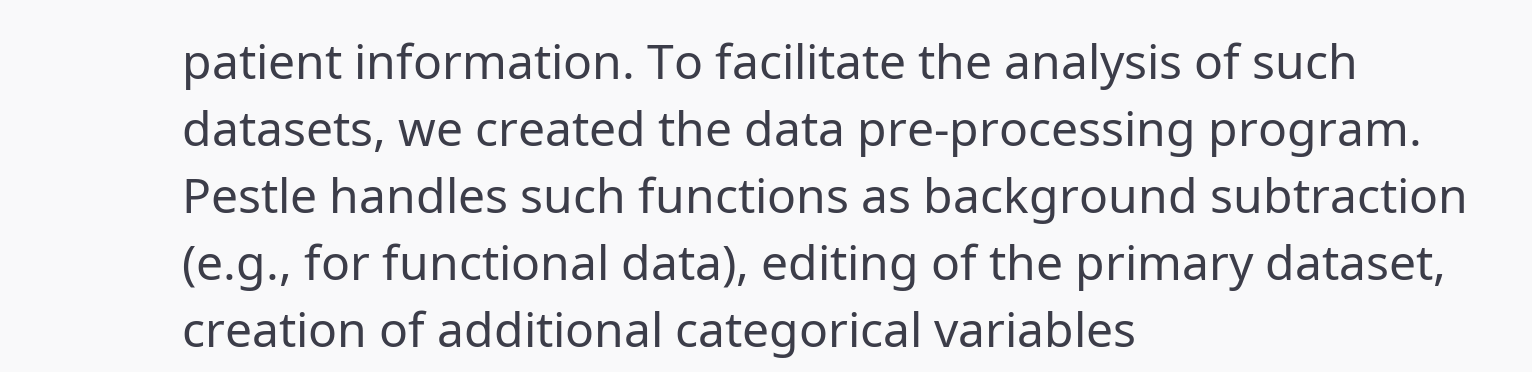patient information. To facilitate the analysis of such datasets, we created the data pre-processing program. Pestle handles such functions as background subtraction (e.g., for functional data), editing of the primary dataset, creation of additional categorical variables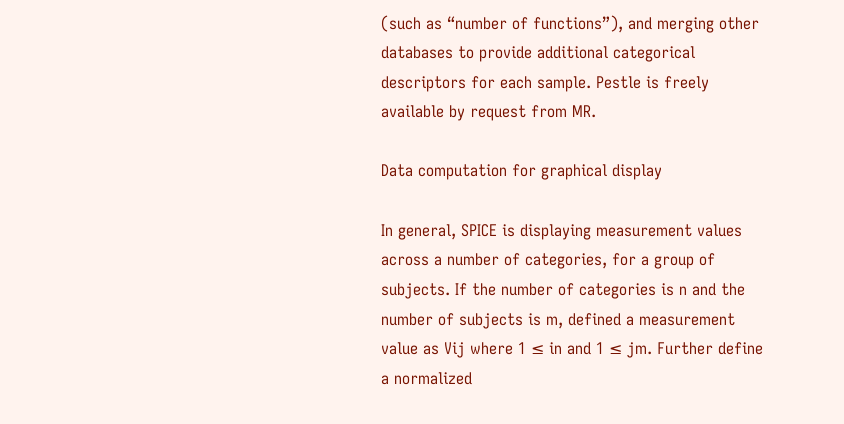(such as “number of functions”), and merging other databases to provide additional categorical descriptors for each sample. Pestle is freely available by request from MR.

Data computation for graphical display

In general, SPICE is displaying measurement values across a number of categories, for a group of subjects. If the number of categories is n and the number of subjects is m, defined a measurement value as Vij where 1 ≤ in and 1 ≤ jm. Further define a normalized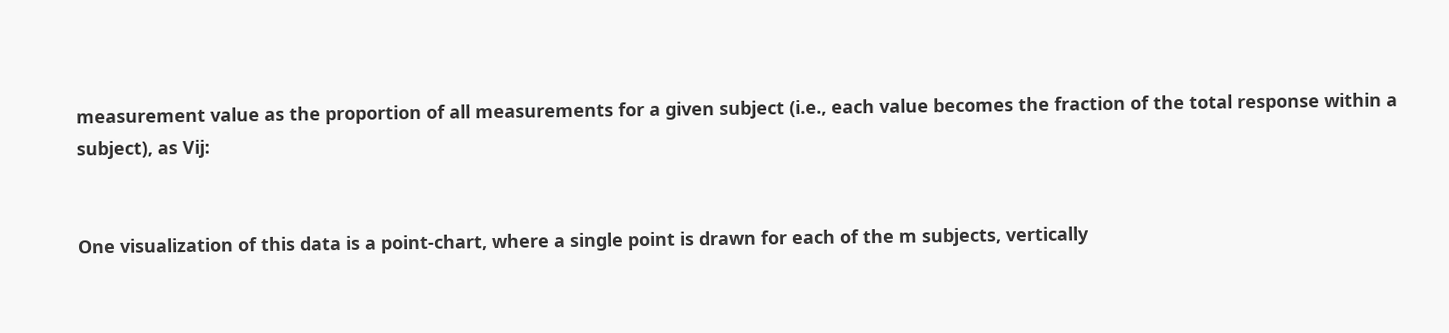measurement value as the proportion of all measurements for a given subject (i.e., each value becomes the fraction of the total response within a subject), as Vij:


One visualization of this data is a point-chart, where a single point is drawn for each of the m subjects, vertically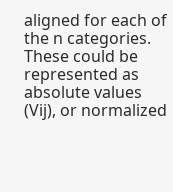aligned for each of the n categories. These could be represented as absolute values (Vij), or normalized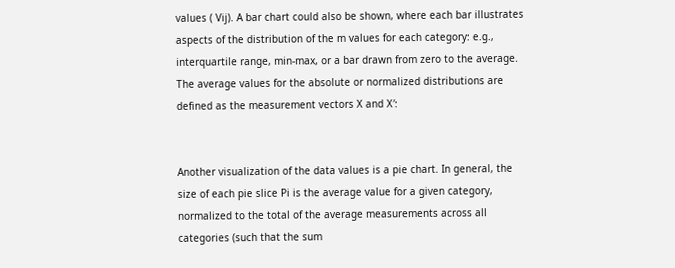values ( Vij). A bar chart could also be shown, where each bar illustrates aspects of the distribution of the m values for each category: e.g., interquartile range, min-max, or a bar drawn from zero to the average. The average values for the absolute or normalized distributions are defined as the measurement vectors X and X′:


Another visualization of the data values is a pie chart. In general, the size of each pie slice Pi is the average value for a given category, normalized to the total of the average measurements across all categories (such that the sum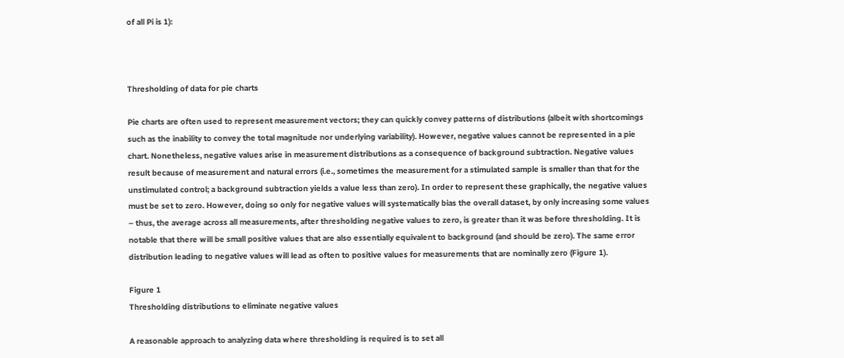of all Pi is 1):



Thresholding of data for pie charts

Pie charts are often used to represent measurement vectors; they can quickly convey patterns of distributions (albeit with shortcomings such as the inability to convey the total magnitude nor underlying variability). However, negative values cannot be represented in a pie chart. Nonetheless, negative values arise in measurement distributions as a consequence of background subtraction. Negative values result because of measurement and natural errors (i.e., sometimes the measurement for a stimulated sample is smaller than that for the unstimulated control; a background subtraction yields a value less than zero). In order to represent these graphically, the negative values must be set to zero. However, doing so only for negative values will systematically bias the overall dataset, by only increasing some values – thus, the average across all measurements, after thresholding negative values to zero, is greater than it was before thresholding. It is notable that there will be small positive values that are also essentially equivalent to background (and should be zero). The same error distribution leading to negative values will lead as often to positive values for measurements that are nominally zero (Figure 1).

Figure 1
Thresholding distributions to eliminate negative values

A reasonable approach to analyzing data where thresholding is required is to set all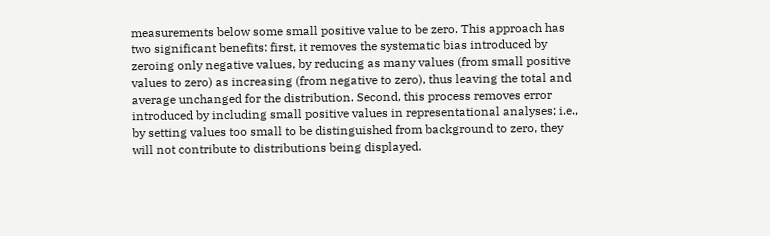measurements below some small positive value to be zero. This approach has two significant benefits: first, it removes the systematic bias introduced by zeroing only negative values, by reducing as many values (from small positive values to zero) as increasing (from negative to zero), thus leaving the total and average unchanged for the distribution. Second, this process removes error introduced by including small positive values in representational analyses; i.e., by setting values too small to be distinguished from background to zero, they will not contribute to distributions being displayed.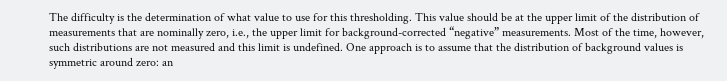The difficulty is the determination of what value to use for this thresholding. This value should be at the upper limit of the distribution of measurements that are nominally zero, i.e., the upper limit for background-corrected “negative” measurements. Most of the time, however, such distributions are not measured and this limit is undefined. One approach is to assume that the distribution of background values is symmetric around zero: an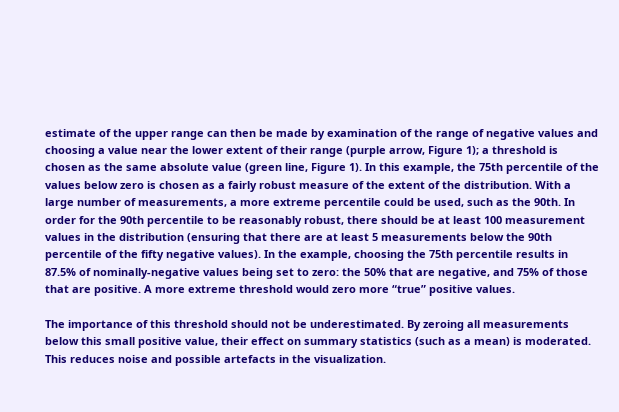estimate of the upper range can then be made by examination of the range of negative values and choosing a value near the lower extent of their range (purple arrow, Figure 1); a threshold is chosen as the same absolute value (green line, Figure 1). In this example, the 75th percentile of the values below zero is chosen as a fairly robust measure of the extent of the distribution. With a large number of measurements, a more extreme percentile could be used, such as the 90th. In order for the 90th percentile to be reasonably robust, there should be at least 100 measurement values in the distribution (ensuring that there are at least 5 measurements below the 90th percentile of the fifty negative values). In the example, choosing the 75th percentile results in 87.5% of nominally-negative values being set to zero: the 50% that are negative, and 75% of those that are positive. A more extreme threshold would zero more “true” positive values.

The importance of this threshold should not be underestimated. By zeroing all measurements below this small positive value, their effect on summary statistics (such as a mean) is moderated. This reduces noise and possible artefacts in the visualization.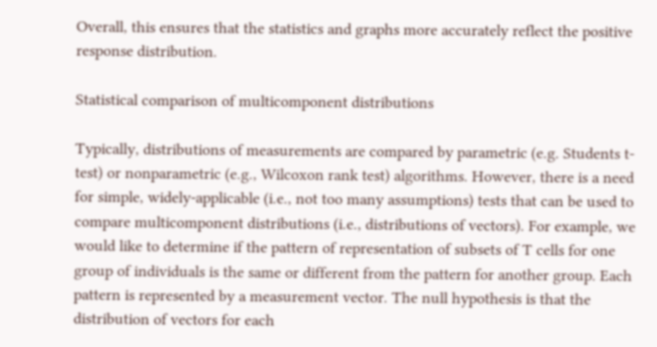Overall, this ensures that the statistics and graphs more accurately reflect the positive response distribution.

Statistical comparison of multicomponent distributions

Typically, distributions of measurements are compared by parametric (e.g. Students t-test) or nonparametric (e.g., Wilcoxon rank test) algorithms. However, there is a need for simple, widely-applicable (i.e., not too many assumptions) tests that can be used to compare multicomponent distributions (i.e., distributions of vectors). For example, we would like to determine if the pattern of representation of subsets of T cells for one group of individuals is the same or different from the pattern for another group. Each pattern is represented by a measurement vector. The null hypothesis is that the distribution of vectors for each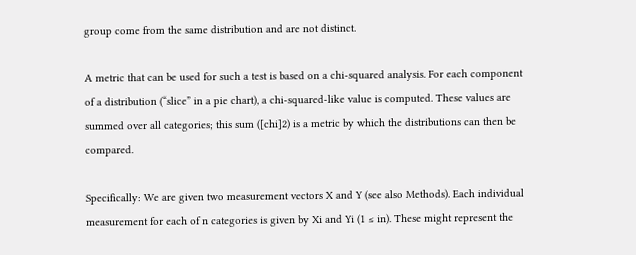group come from the same distribution and are not distinct.

A metric that can be used for such a test is based on a chi-squared analysis. For each component of a distribution (“slice” in a pie chart), a chi-squared-like value is computed. These values are summed over all categories; this sum ([chi]2) is a metric by which the distributions can then be compared.

Specifically: We are given two measurement vectors X and Y (see also Methods). Each individual measurement for each of n categories is given by Xi and Yi (1 ≤ in). These might represent the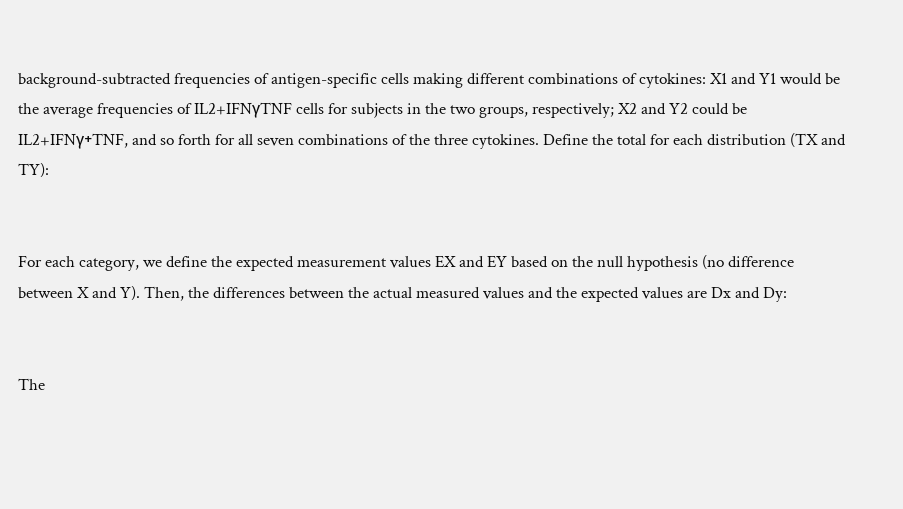background-subtracted frequencies of antigen-specific cells making different combinations of cytokines: X1 and Y1 would be the average frequencies of IL2+IFNγTNF cells for subjects in the two groups, respectively; X2 and Y2 could be IL2+IFNγ+TNF, and so forth for all seven combinations of the three cytokines. Define the total for each distribution (TX and TY):


For each category, we define the expected measurement values EX and EY based on the null hypothesis (no difference between X and Y). Then, the differences between the actual measured values and the expected values are Dx and Dy:


The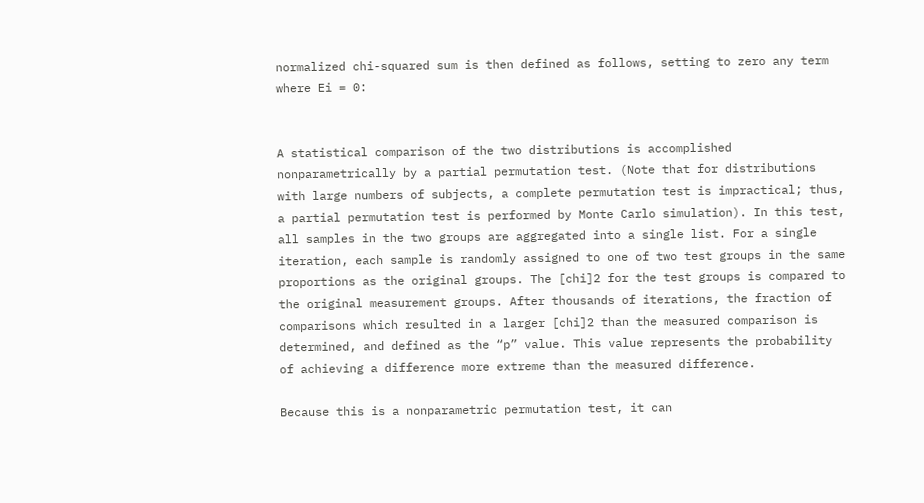normalized chi-squared sum is then defined as follows, setting to zero any term where Ei = 0:


A statistical comparison of the two distributions is accomplished nonparametrically by a partial permutation test. (Note that for distributions with large numbers of subjects, a complete permutation test is impractical; thus, a partial permutation test is performed by Monte Carlo simulation). In this test, all samples in the two groups are aggregated into a single list. For a single iteration, each sample is randomly assigned to one of two test groups in the same proportions as the original groups. The [chi]2 for the test groups is compared to the original measurement groups. After thousands of iterations, the fraction of comparisons which resulted in a larger [chi]2 than the measured comparison is determined, and defined as the “p” value. This value represents the probability of achieving a difference more extreme than the measured difference.

Because this is a nonparametric permutation test, it can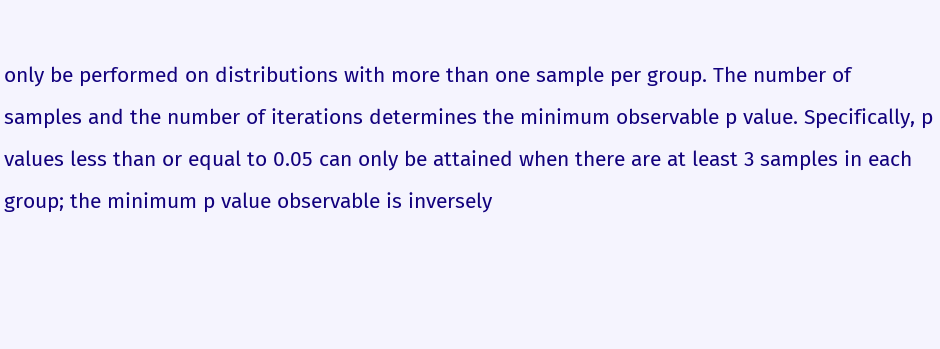only be performed on distributions with more than one sample per group. The number of samples and the number of iterations determines the minimum observable p value. Specifically, p values less than or equal to 0.05 can only be attained when there are at least 3 samples in each group; the minimum p value observable is inversely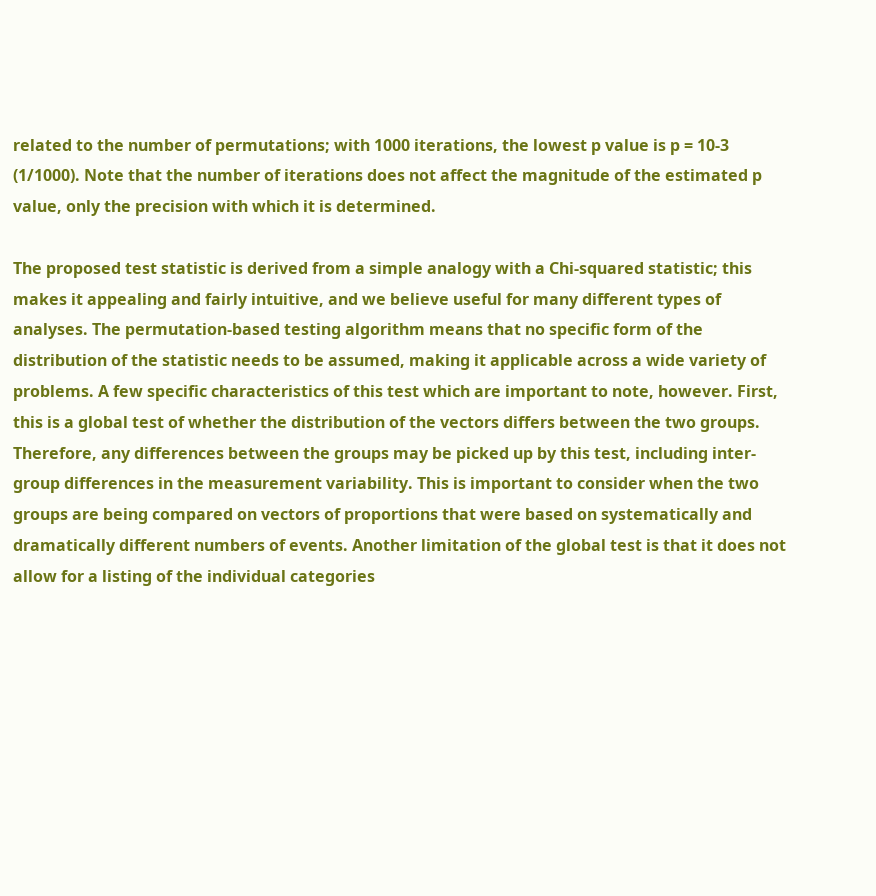related to the number of permutations; with 1000 iterations, the lowest p value is p = 10-3 (1/1000). Note that the number of iterations does not affect the magnitude of the estimated p value, only the precision with which it is determined.

The proposed test statistic is derived from a simple analogy with a Chi-squared statistic; this makes it appealing and fairly intuitive, and we believe useful for many different types of analyses. The permutation-based testing algorithm means that no specific form of the distribution of the statistic needs to be assumed, making it applicable across a wide variety of problems. A few specific characteristics of this test which are important to note, however. First, this is a global test of whether the distribution of the vectors differs between the two groups. Therefore, any differences between the groups may be picked up by this test, including inter-group differences in the measurement variability. This is important to consider when the two groups are being compared on vectors of proportions that were based on systematically and dramatically different numbers of events. Another limitation of the global test is that it does not allow for a listing of the individual categories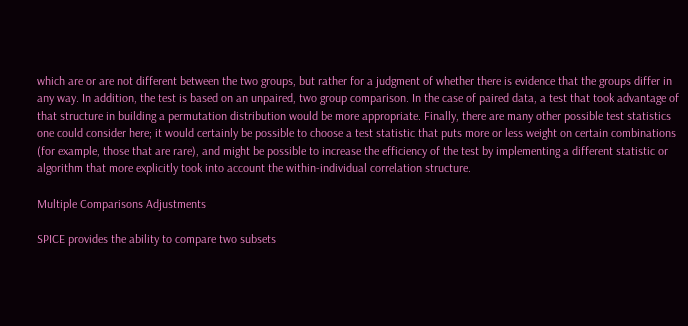which are or are not different between the two groups, but rather for a judgment of whether there is evidence that the groups differ in any way. In addition, the test is based on an unpaired, two group comparison. In the case of paired data, a test that took advantage of that structure in building a permutation distribution would be more appropriate. Finally, there are many other possible test statistics one could consider here; it would certainly be possible to choose a test statistic that puts more or less weight on certain combinations (for example, those that are rare), and might be possible to increase the efficiency of the test by implementing a different statistic or algorithm that more explicitly took into account the within-individual correlation structure.

Multiple Comparisons Adjustments

SPICE provides the ability to compare two subsets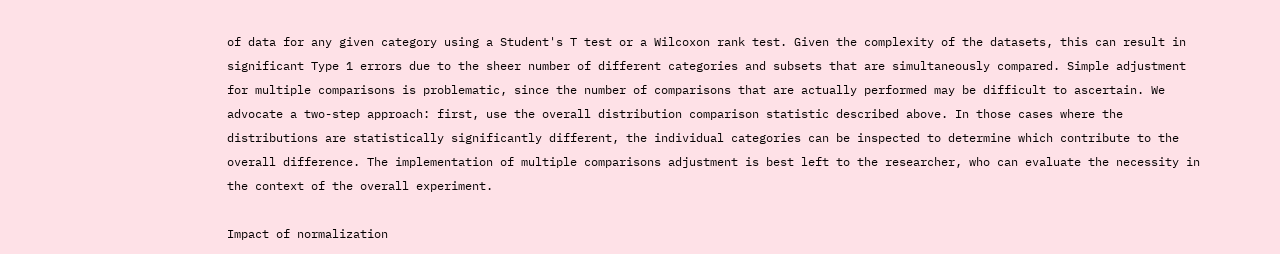of data for any given category using a Student's T test or a Wilcoxon rank test. Given the complexity of the datasets, this can result in significant Type 1 errors due to the sheer number of different categories and subsets that are simultaneously compared. Simple adjustment for multiple comparisons is problematic, since the number of comparisons that are actually performed may be difficult to ascertain. We advocate a two-step approach: first, use the overall distribution comparison statistic described above. In those cases where the distributions are statistically significantly different, the individual categories can be inspected to determine which contribute to the overall difference. The implementation of multiple comparisons adjustment is best left to the researcher, who can evaluate the necessity in the context of the overall experiment.

Impact of normalization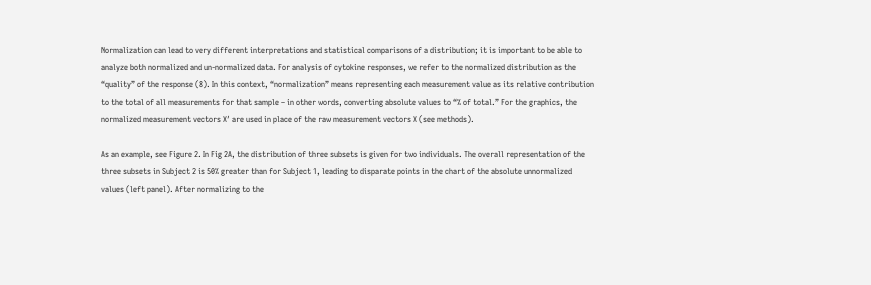Normalization can lead to very different interpretations and statistical comparisons of a distribution; it is important to be able to analyze both normalized and un-normalized data. For analysis of cytokine responses, we refer to the normalized distribution as the “quality” of the response (8). In this context, “normalization” means representing each measurement value as its relative contribution to the total of all measurements for that sample – in other words, converting absolute values to “% of total.” For the graphics, the normalized measurement vectors X′ are used in place of the raw measurement vectors X (see methods).

As an example, see Figure 2. In Fig 2A, the distribution of three subsets is given for two individuals. The overall representation of the three subsets in Subject 2 is 50% greater than for Subject 1, leading to disparate points in the chart of the absolute unnormalized values (left panel). After normalizing to the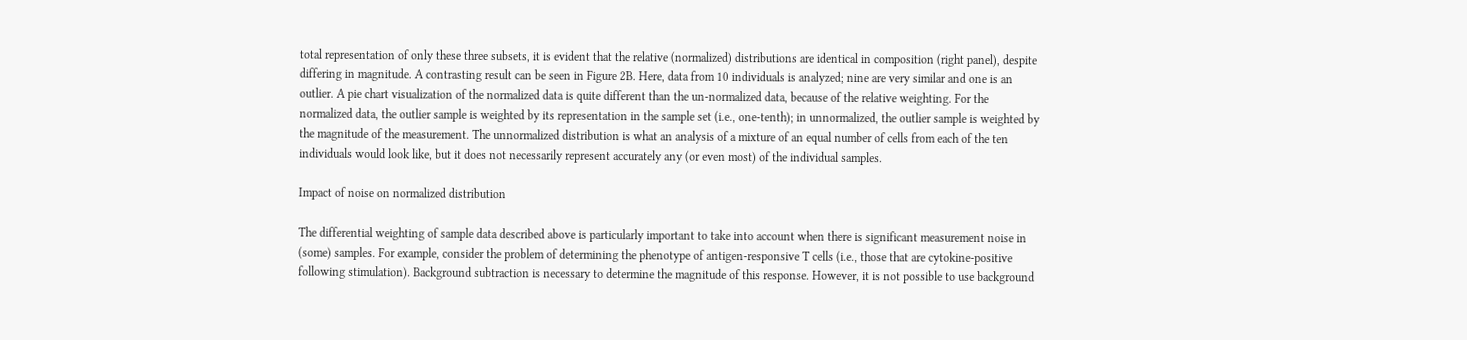total representation of only these three subsets, it is evident that the relative (normalized) distributions are identical in composition (right panel), despite differing in magnitude. A contrasting result can be seen in Figure 2B. Here, data from 10 individuals is analyzed; nine are very similar and one is an outlier. A pie chart visualization of the normalized data is quite different than the un-normalized data, because of the relative weighting. For the normalized data, the outlier sample is weighted by its representation in the sample set (i.e., one-tenth); in unnormalized, the outlier sample is weighted by the magnitude of the measurement. The unnormalized distribution is what an analysis of a mixture of an equal number of cells from each of the ten individuals would look like, but it does not necessarily represent accurately any (or even most) of the individual samples.

Impact of noise on normalized distribution

The differential weighting of sample data described above is particularly important to take into account when there is significant measurement noise in (some) samples. For example, consider the problem of determining the phenotype of antigen-responsive T cells (i.e., those that are cytokine-positive following stimulation). Background subtraction is necessary to determine the magnitude of this response. However, it is not possible to use background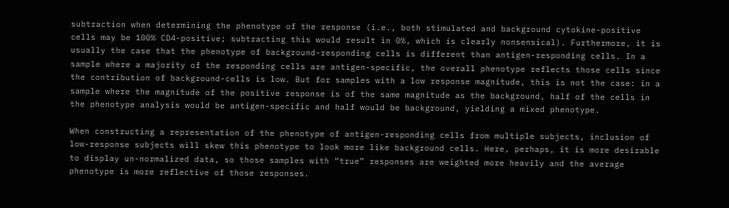subtraction when determining the phenotype of the response (i.e., both stimulated and background cytokine-positive cells may be 100% CD4-positive; subtracting this would result in 0%, which is clearly nonsensical). Furthermore, it is usually the case that the phenotype of background-responding cells is different than antigen-responding cells. In a sample where a majority of the responding cells are antigen-specific, the overall phenotype reflects those cells since the contribution of background-cells is low. But for samples with a low response magnitude, this is not the case: in a sample where the magnitude of the positive response is of the same magnitude as the background, half of the cells in the phenotype analysis would be antigen-specific and half would be background, yielding a mixed phenotype.

When constructing a representation of the phenotype of antigen-responding cells from multiple subjects, inclusion of low-response subjects will skew this phenotype to look more like background cells. Here, perhaps, it is more desirable to display un-normalized data, so those samples with “true” responses are weighted more heavily and the average phenotype is more reflective of those responses.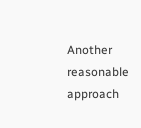Another reasonable approach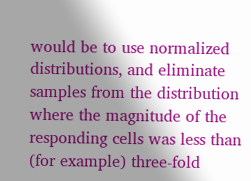would be to use normalized distributions, and eliminate samples from the distribution where the magnitude of the responding cells was less than (for example) three-fold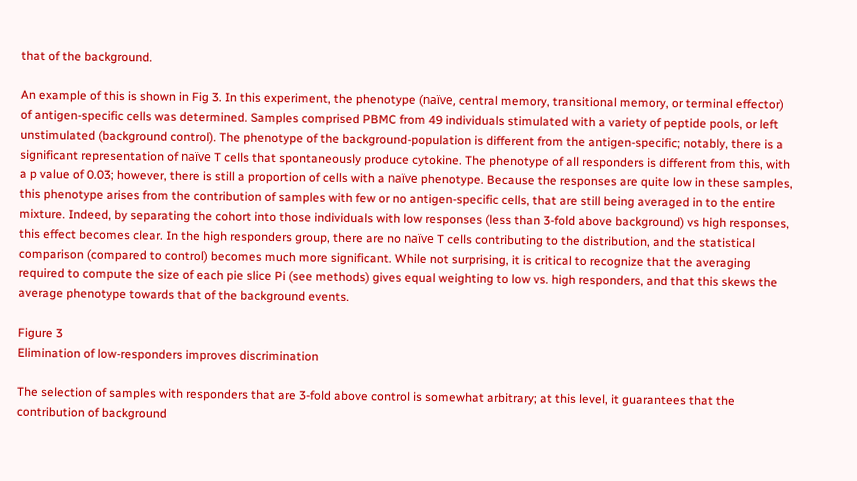that of the background.

An example of this is shown in Fig 3. In this experiment, the phenotype (naïve, central memory, transitional memory, or terminal effector) of antigen-specific cells was determined. Samples comprised PBMC from 49 individuals stimulated with a variety of peptide pools, or left unstimulated (background control). The phenotype of the background-population is different from the antigen-specific; notably, there is a significant representation of naïve T cells that spontaneously produce cytokine. The phenotype of all responders is different from this, with a p value of 0.03; however, there is still a proportion of cells with a naïve phenotype. Because the responses are quite low in these samples, this phenotype arises from the contribution of samples with few or no antigen-specific cells, that are still being averaged in to the entire mixture. Indeed, by separating the cohort into those individuals with low responses (less than 3-fold above background) vs high responses, this effect becomes clear. In the high responders group, there are no naïve T cells contributing to the distribution, and the statistical comparison (compared to control) becomes much more significant. While not surprising, it is critical to recognize that the averaging required to compute the size of each pie slice Pi (see methods) gives equal weighting to low vs. high responders, and that this skews the average phenotype towards that of the background events.

Figure 3
Elimination of low-responders improves discrimination

The selection of samples with responders that are 3-fold above control is somewhat arbitrary; at this level, it guarantees that the contribution of background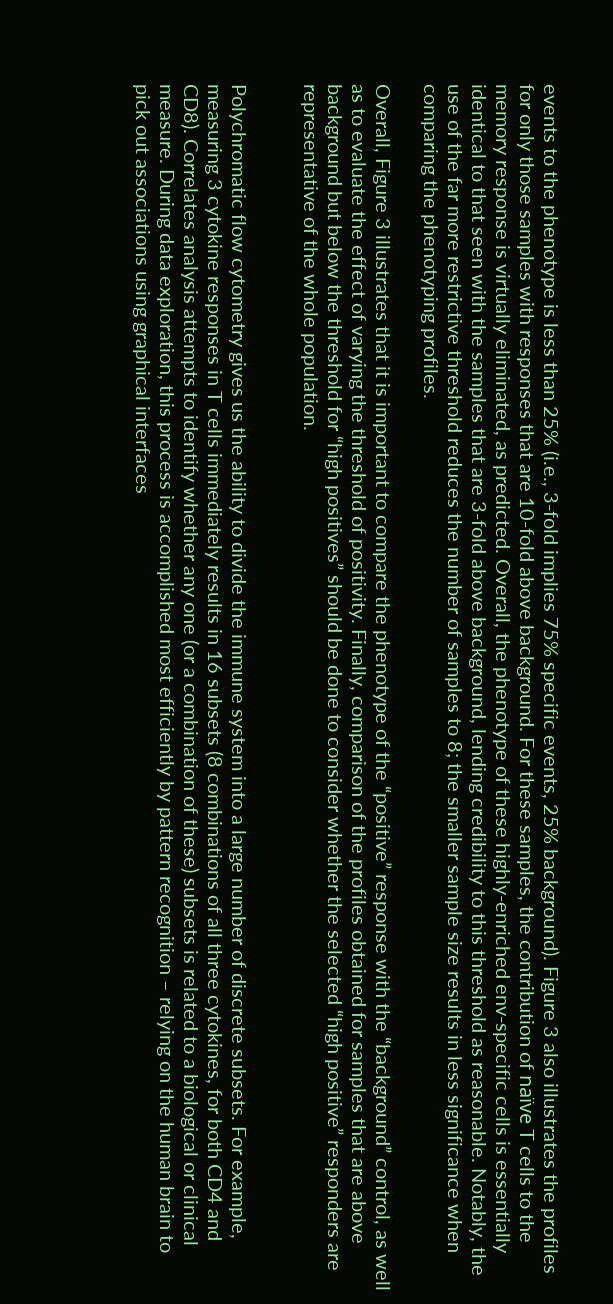events to the phenotype is less than 25% (i.e., 3-fold implies 75% specific events, 25% background). Figure 3 also illustrates the profiles for only those samples with responses that are 10-fold above background. For these samples, the contribution of naïve T cells to the memory response is virtually eliminated, as predicted. Overall, the phenotype of these highly-enriched env-specific cells is essentially identical to that seen with the samples that are 3-fold above background, lending credibility to this threshold as reasonable. Notably, the use of the far more restrictive threshold reduces the number of samples to 8; the smaller sample size results in less significance when comparing the phenotyping profiles.

Overall, Figure 3 illustrates that it is important to compare the phenotype of the “positive” response with the “background” control, as well as to evaluate the effect of varying the threshold of positivity. Finally, comparison of the profiles obtained for samples that are above background but below the threshold for “high positives” should be done to consider whether the selected “high positive” responders are representative of the whole population.


Polychromatic flow cytometry gives us the ability to divide the immune system into a large number of discrete subsets. For example, measuring 3 cytokine responses in T cells immediately results in 16 subsets (8 combinations of all three cytokines, for both CD4 and CD8). Correlates analysis attempts to identify whether any one (or a combination of these) subsets is related to a biological or clinical measure. During data exploration, this process is accomplished most efficiently by pattern recognition – relying on the human brain to pick out associations using graphical interfaces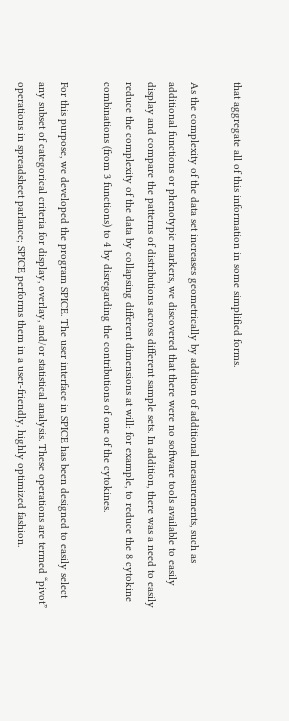that aggregate all of this information in some simplified forms.

As the complexity of the data set increases geometrically by addition of additional measurements, such as additional functions or phenotypic markers, we discovered that there were no software tools available to easily display and compare the patterns of distributions across different sample sets. In addition, there was a need to easily reduce the complexity of the data by collapsing different dimensions at will: for example, to reduce the 8 cytokine combinations (from 3 functions) to 4 by disregarding the contributions of one of the cytokines.

For this purpose, we developed the program SPICE. The user interface in SPICE has been designed to easily select any subset of categorical criteria for display, overlay, and/or statistical analysis. These operations are termed “pivot” operations in spreadsheet parlance; SPICE performs them in a user-friendly, highly optimized fashion.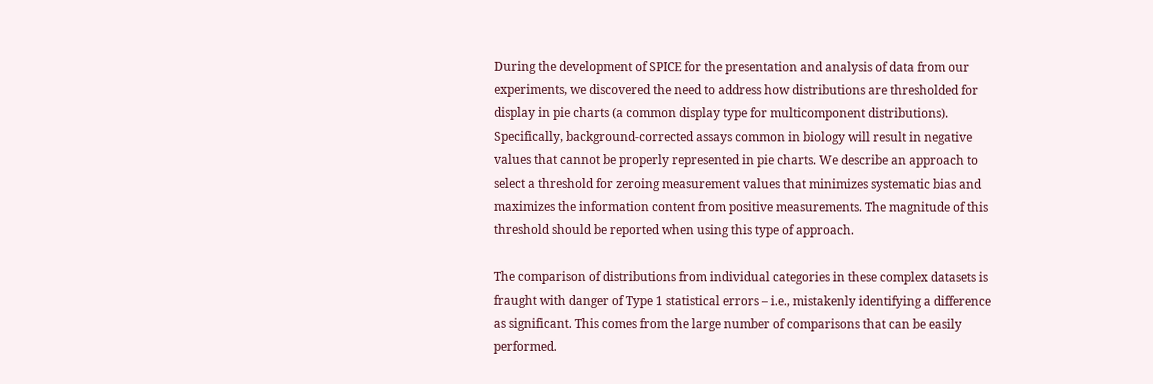During the development of SPICE for the presentation and analysis of data from our experiments, we discovered the need to address how distributions are thresholded for display in pie charts (a common display type for multicomponent distributions). Specifically, background-corrected assays common in biology will result in negative values that cannot be properly represented in pie charts. We describe an approach to select a threshold for zeroing measurement values that minimizes systematic bias and maximizes the information content from positive measurements. The magnitude of this threshold should be reported when using this type of approach.

The comparison of distributions from individual categories in these complex datasets is fraught with danger of Type 1 statistical errors – i.e., mistakenly identifying a difference as significant. This comes from the large number of comparisons that can be easily performed.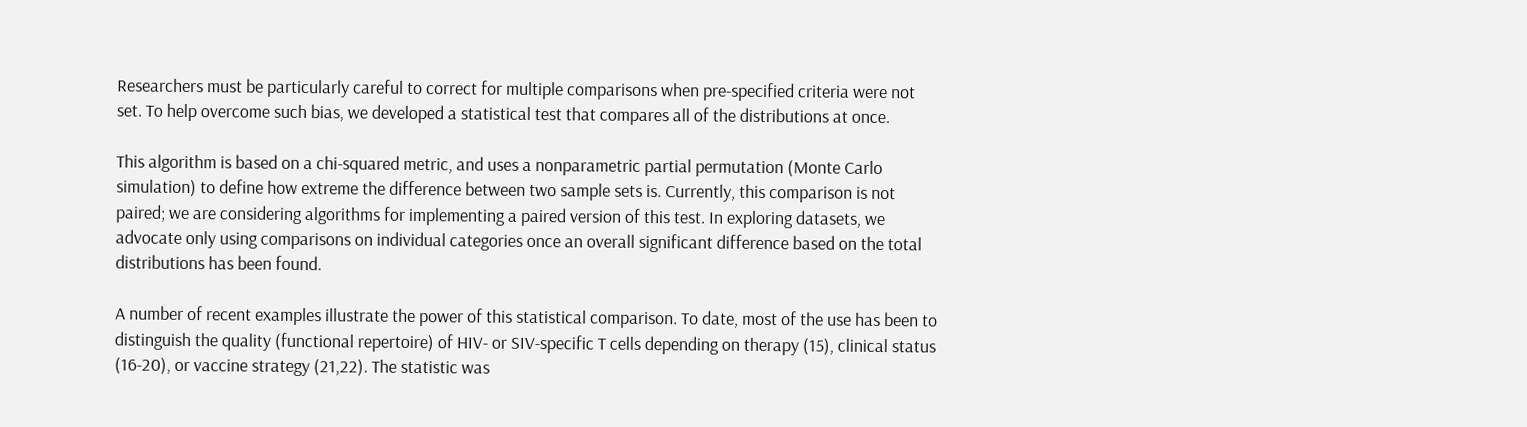Researchers must be particularly careful to correct for multiple comparisons when pre-specified criteria were not set. To help overcome such bias, we developed a statistical test that compares all of the distributions at once.

This algorithm is based on a chi-squared metric, and uses a nonparametric partial permutation (Monte Carlo simulation) to define how extreme the difference between two sample sets is. Currently, this comparison is not paired; we are considering algorithms for implementing a paired version of this test. In exploring datasets, we advocate only using comparisons on individual categories once an overall significant difference based on the total distributions has been found.

A number of recent examples illustrate the power of this statistical comparison. To date, most of the use has been to distinguish the quality (functional repertoire) of HIV- or SIV-specific T cells depending on therapy (15), clinical status (16-20), or vaccine strategy (21,22). The statistic was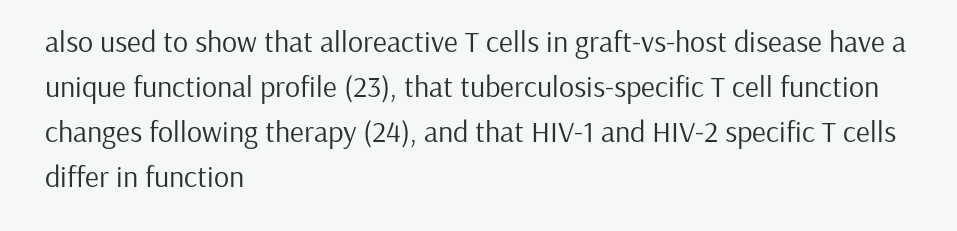also used to show that alloreactive T cells in graft-vs-host disease have a unique functional profile (23), that tuberculosis-specific T cell function changes following therapy (24), and that HIV-1 and HIV-2 specific T cells differ in function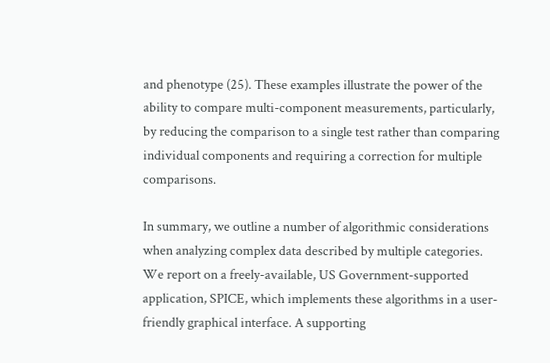and phenotype (25). These examples illustrate the power of the ability to compare multi-component measurements, particularly, by reducing the comparison to a single test rather than comparing individual components and requiring a correction for multiple comparisons.

In summary, we outline a number of algorithmic considerations when analyzing complex data described by multiple categories. We report on a freely-available, US Government-supported application, SPICE, which implements these algorithms in a user-friendly graphical interface. A supporting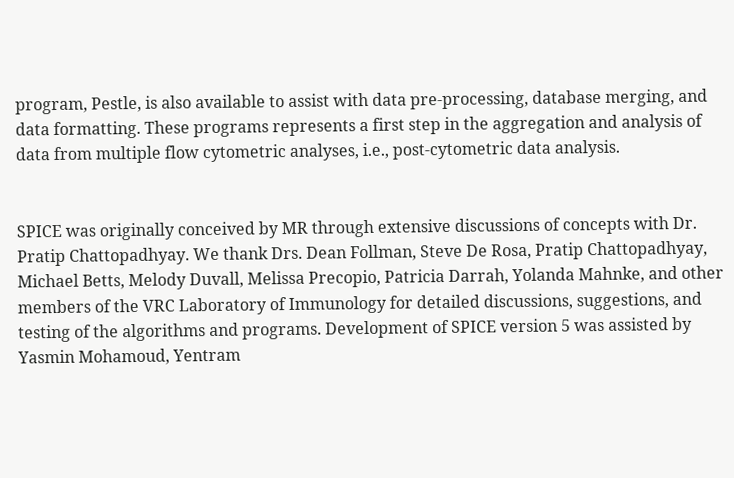program, Pestle, is also available to assist with data pre-processing, database merging, and data formatting. These programs represents a first step in the aggregation and analysis of data from multiple flow cytometric analyses, i.e., post-cytometric data analysis.


SPICE was originally conceived by MR through extensive discussions of concepts with Dr. Pratip Chattopadhyay. We thank Drs. Dean Follman, Steve De Rosa, Pratip Chattopadhyay, Michael Betts, Melody Duvall, Melissa Precopio, Patricia Darrah, Yolanda Mahnke, and other members of the VRC Laboratory of Immunology for detailed discussions, suggestions, and testing of the algorithms and programs. Development of SPICE version 5 was assisted by Yasmin Mohamoud, Yentram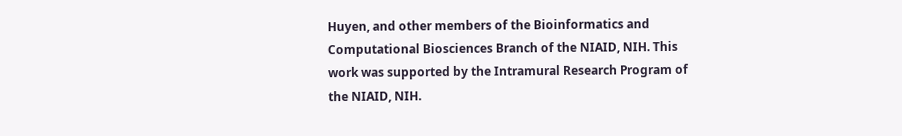Huyen, and other members of the Bioinformatics and Computational Biosciences Branch of the NIAID, NIH. This work was supported by the Intramural Research Program of the NIAID, NIH.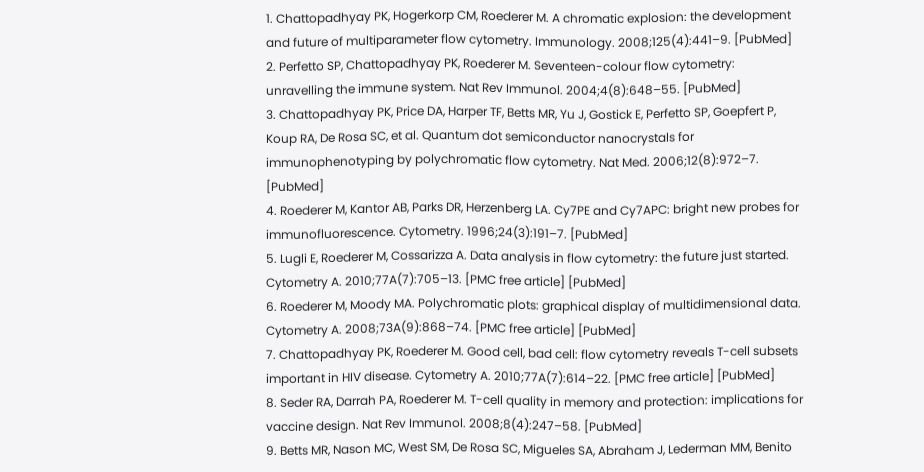1. Chattopadhyay PK, Hogerkorp CM, Roederer M. A chromatic explosion: the development and future of multiparameter flow cytometry. Immunology. 2008;125(4):441–9. [PubMed]
2. Perfetto SP, Chattopadhyay PK, Roederer M. Seventeen-colour flow cytometry: unravelling the immune system. Nat Rev Immunol. 2004;4(8):648–55. [PubMed]
3. Chattopadhyay PK, Price DA, Harper TF, Betts MR, Yu J, Gostick E, Perfetto SP, Goepfert P, Koup RA, De Rosa SC, et al. Quantum dot semiconductor nanocrystals for immunophenotyping by polychromatic flow cytometry. Nat Med. 2006;12(8):972–7. [PubMed]
4. Roederer M, Kantor AB, Parks DR, Herzenberg LA. Cy7PE and Cy7APC: bright new probes for immunofluorescence. Cytometry. 1996;24(3):191–7. [PubMed]
5. Lugli E, Roederer M, Cossarizza A. Data analysis in flow cytometry: the future just started. Cytometry A. 2010;77A(7):705–13. [PMC free article] [PubMed]
6. Roederer M, Moody MA. Polychromatic plots: graphical display of multidimensional data. Cytometry A. 2008;73A(9):868–74. [PMC free article] [PubMed]
7. Chattopadhyay PK, Roederer M. Good cell, bad cell: flow cytometry reveals T-cell subsets important in HIV disease. Cytometry A. 2010;77A(7):614–22. [PMC free article] [PubMed]
8. Seder RA, Darrah PA, Roederer M. T-cell quality in memory and protection: implications for vaccine design. Nat Rev Immunol. 2008;8(4):247–58. [PubMed]
9. Betts MR, Nason MC, West SM, De Rosa SC, Migueles SA, Abraham J, Lederman MM, Benito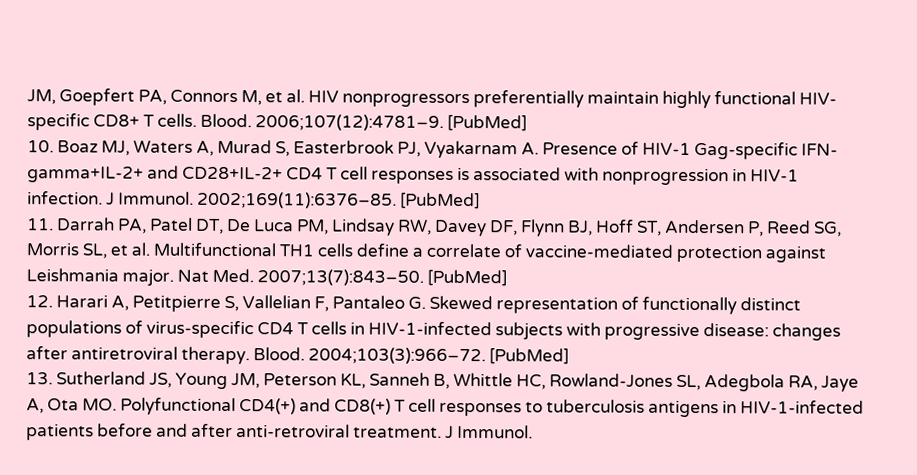JM, Goepfert PA, Connors M, et al. HIV nonprogressors preferentially maintain highly functional HIV-specific CD8+ T cells. Blood. 2006;107(12):4781–9. [PubMed]
10. Boaz MJ, Waters A, Murad S, Easterbrook PJ, Vyakarnam A. Presence of HIV-1 Gag-specific IFN-gamma+IL-2+ and CD28+IL-2+ CD4 T cell responses is associated with nonprogression in HIV-1 infection. J Immunol. 2002;169(11):6376–85. [PubMed]
11. Darrah PA, Patel DT, De Luca PM, Lindsay RW, Davey DF, Flynn BJ, Hoff ST, Andersen P, Reed SG, Morris SL, et al. Multifunctional TH1 cells define a correlate of vaccine-mediated protection against Leishmania major. Nat Med. 2007;13(7):843–50. [PubMed]
12. Harari A, Petitpierre S, Vallelian F, Pantaleo G. Skewed representation of functionally distinct populations of virus-specific CD4 T cells in HIV-1-infected subjects with progressive disease: changes after antiretroviral therapy. Blood. 2004;103(3):966–72. [PubMed]
13. Sutherland JS, Young JM, Peterson KL, Sanneh B, Whittle HC, Rowland-Jones SL, Adegbola RA, Jaye A, Ota MO. Polyfunctional CD4(+) and CD8(+) T cell responses to tuberculosis antigens in HIV-1-infected patients before and after anti-retroviral treatment. J Immunol.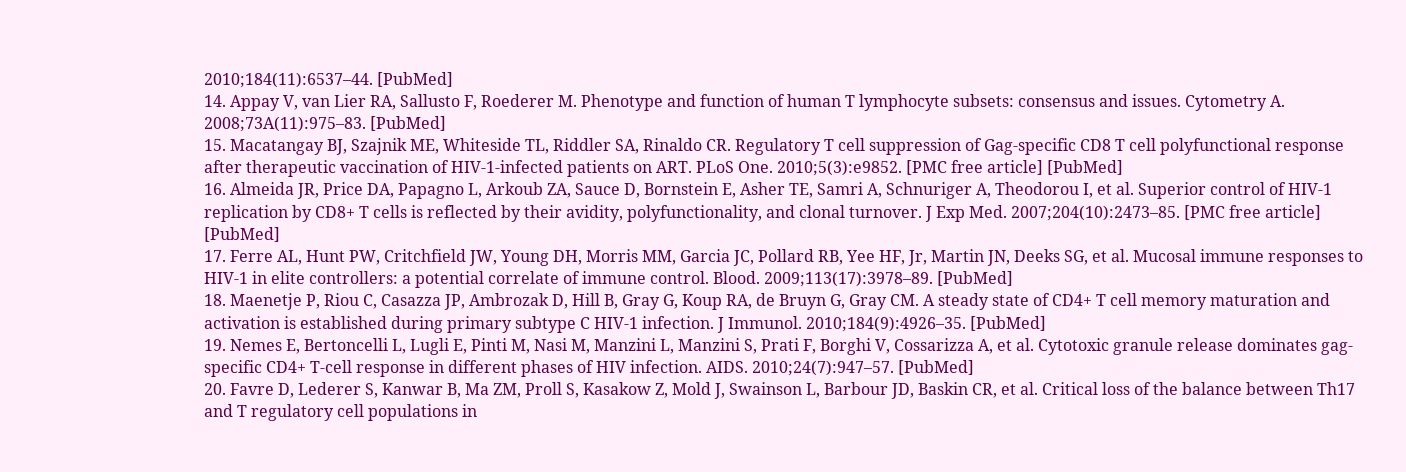2010;184(11):6537–44. [PubMed]
14. Appay V, van Lier RA, Sallusto F, Roederer M. Phenotype and function of human T lymphocyte subsets: consensus and issues. Cytometry A. 2008;73A(11):975–83. [PubMed]
15. Macatangay BJ, Szajnik ME, Whiteside TL, Riddler SA, Rinaldo CR. Regulatory T cell suppression of Gag-specific CD8 T cell polyfunctional response after therapeutic vaccination of HIV-1-infected patients on ART. PLoS One. 2010;5(3):e9852. [PMC free article] [PubMed]
16. Almeida JR, Price DA, Papagno L, Arkoub ZA, Sauce D, Bornstein E, Asher TE, Samri A, Schnuriger A, Theodorou I, et al. Superior control of HIV-1 replication by CD8+ T cells is reflected by their avidity, polyfunctionality, and clonal turnover. J Exp Med. 2007;204(10):2473–85. [PMC free article] [PubMed]
17. Ferre AL, Hunt PW, Critchfield JW, Young DH, Morris MM, Garcia JC, Pollard RB, Yee HF, Jr, Martin JN, Deeks SG, et al. Mucosal immune responses to HIV-1 in elite controllers: a potential correlate of immune control. Blood. 2009;113(17):3978–89. [PubMed]
18. Maenetje P, Riou C, Casazza JP, Ambrozak D, Hill B, Gray G, Koup RA, de Bruyn G, Gray CM. A steady state of CD4+ T cell memory maturation and activation is established during primary subtype C HIV-1 infection. J Immunol. 2010;184(9):4926–35. [PubMed]
19. Nemes E, Bertoncelli L, Lugli E, Pinti M, Nasi M, Manzini L, Manzini S, Prati F, Borghi V, Cossarizza A, et al. Cytotoxic granule release dominates gag-specific CD4+ T-cell response in different phases of HIV infection. AIDS. 2010;24(7):947–57. [PubMed]
20. Favre D, Lederer S, Kanwar B, Ma ZM, Proll S, Kasakow Z, Mold J, Swainson L, Barbour JD, Baskin CR, et al. Critical loss of the balance between Th17 and T regulatory cell populations in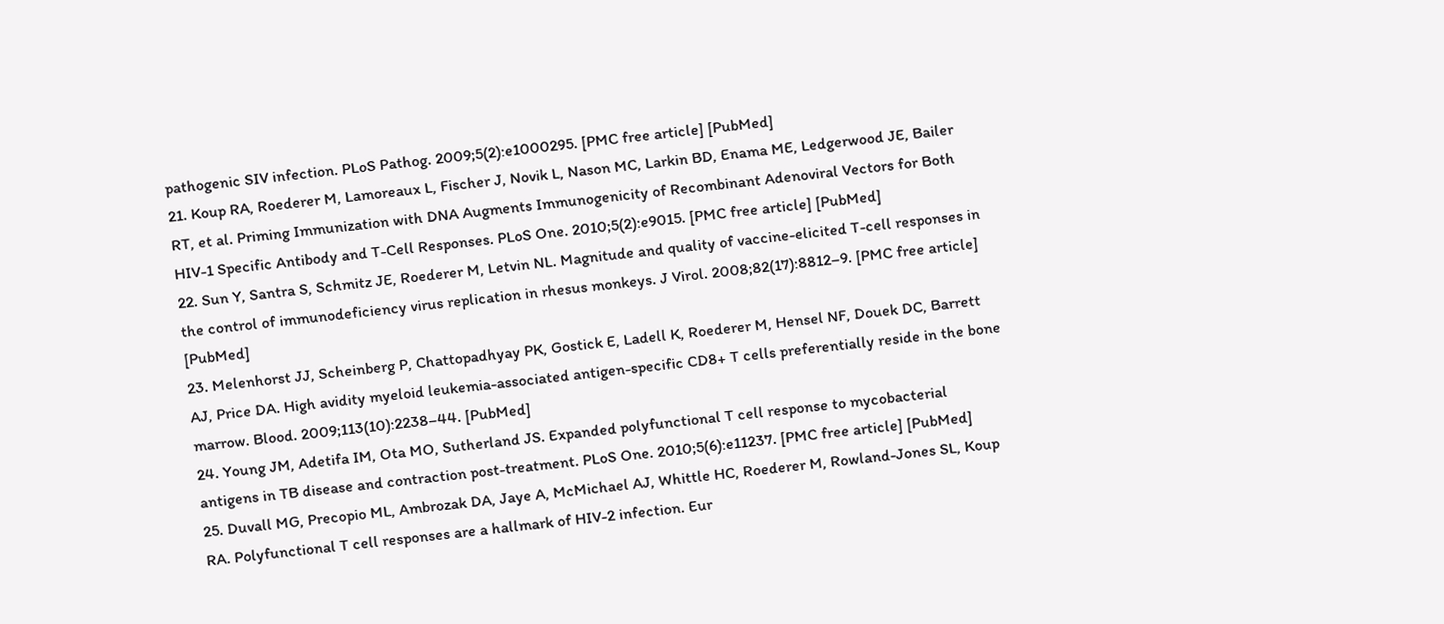pathogenic SIV infection. PLoS Pathog. 2009;5(2):e1000295. [PMC free article] [PubMed]
21. Koup RA, Roederer M, Lamoreaux L, Fischer J, Novik L, Nason MC, Larkin BD, Enama ME, Ledgerwood JE, Bailer RT, et al. Priming Immunization with DNA Augments Immunogenicity of Recombinant Adenoviral Vectors for Both HIV-1 Specific Antibody and T-Cell Responses. PLoS One. 2010;5(2):e9015. [PMC free article] [PubMed]
22. Sun Y, Santra S, Schmitz JE, Roederer M, Letvin NL. Magnitude and quality of vaccine-elicited T-cell responses in the control of immunodeficiency virus replication in rhesus monkeys. J Virol. 2008;82(17):8812–9. [PMC free article] [PubMed]
23. Melenhorst JJ, Scheinberg P, Chattopadhyay PK, Gostick E, Ladell K, Roederer M, Hensel NF, Douek DC, Barrett AJ, Price DA. High avidity myeloid leukemia-associated antigen-specific CD8+ T cells preferentially reside in the bone marrow. Blood. 2009;113(10):2238–44. [PubMed]
24. Young JM, Adetifa IM, Ota MO, Sutherland JS. Expanded polyfunctional T cell response to mycobacterial antigens in TB disease and contraction post-treatment. PLoS One. 2010;5(6):e11237. [PMC free article] [PubMed]
25. Duvall MG, Precopio ML, Ambrozak DA, Jaye A, McMichael AJ, Whittle HC, Roederer M, Rowland-Jones SL, Koup RA. Polyfunctional T cell responses are a hallmark of HIV-2 infection. Eur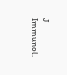J Immunol.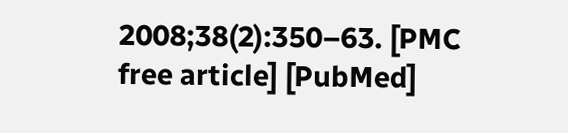2008;38(2):350–63. [PMC free article] [PubMed]